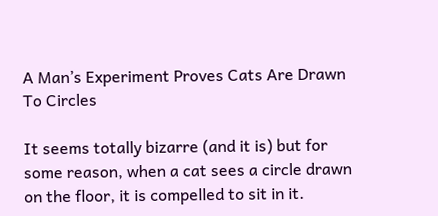A Man’s Experiment Proves Cats Are Drawn To Circles

It seems totally bizarre (and it is) but for some reason, when a cat sees a circle drawn on the floor, it is compelled to sit in it.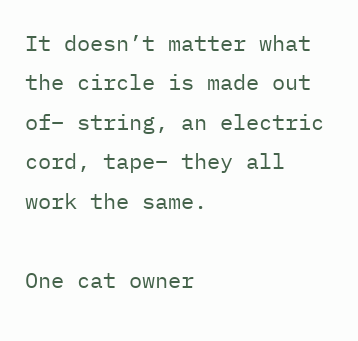It doesn’t matter what the circle is made out of– string, an electric cord, tape– they all work the same.

One cat owner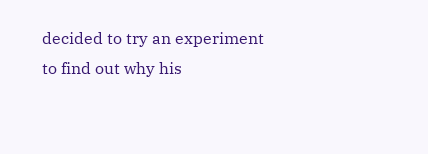decided to try an experiment to find out why his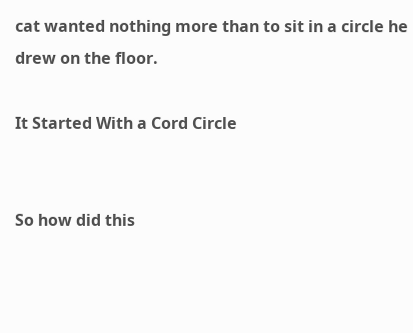cat wanted nothing more than to sit in a circle he drew on the floor.

It Started With a Cord Circle


So how did this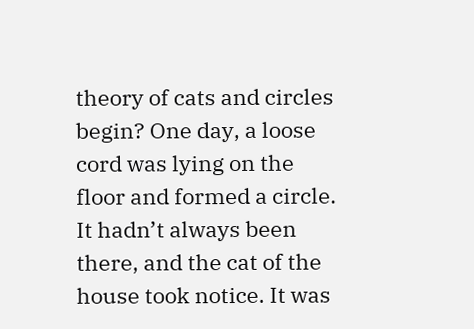theory of cats and circles begin? One day, a loose cord was lying on the floor and formed a circle. It hadn’t always been there, and the cat of the house took notice. It was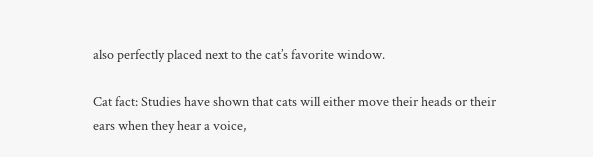also perfectly placed next to the cat’s favorite window.

Cat fact: Studies have shown that cats will either move their heads or their ears when they hear a voice,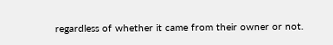regardless of whether it came from their owner or not.